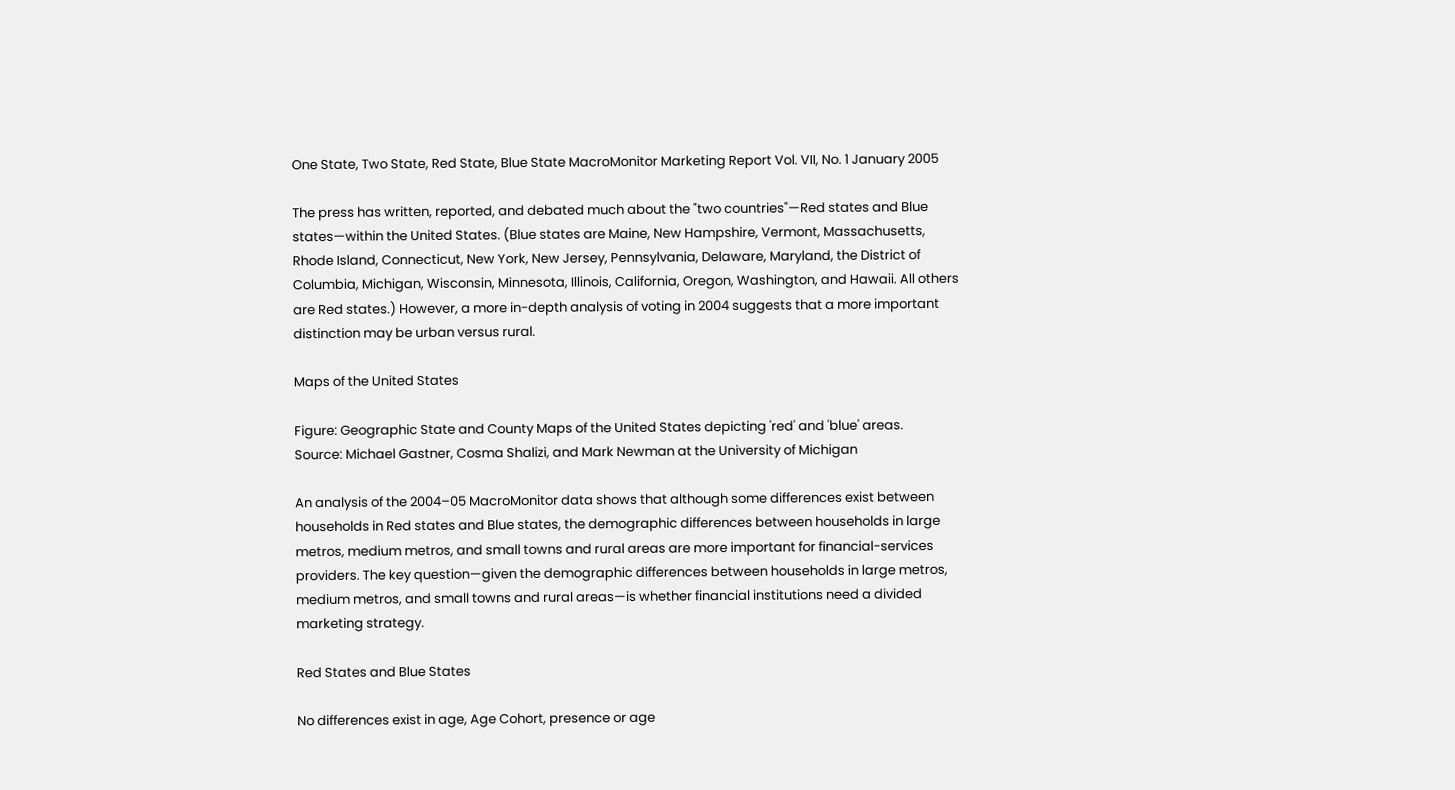One State, Two State, Red State, Blue State MacroMonitor Marketing Report Vol. VII, No. 1 January 2005

The press has written, reported, and debated much about the "two countries"—Red states and Blue states—within the United States. (Blue states are Maine, New Hampshire, Vermont, Massachusetts, Rhode Island, Connecticut, New York, New Jersey, Pennsylvania, Delaware, Maryland, the District of Columbia, Michigan, Wisconsin, Minnesota, Illinois, California, Oregon, Washington, and Hawaii. All others are Red states.) However, a more in-depth analysis of voting in 2004 suggests that a more important distinction may be urban versus rural.

Maps of the United States

Figure: Geographic State and County Maps of the United States depicting 'red' and 'blue' areas.
Source: Michael Gastner, Cosma Shalizi, and Mark Newman at the University of Michigan

An analysis of the 2004–05 MacroMonitor data shows that although some differences exist between households in Red states and Blue states, the demographic differences between households in large metros, medium metros, and small towns and rural areas are more important for financial-services providers. The key question—given the demographic differences between households in large metros, medium metros, and small towns and rural areas—is whether financial institutions need a divided marketing strategy.

Red States and Blue States

No differences exist in age, Age Cohort, presence or age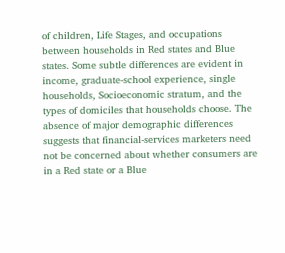of children, Life Stages, and occupations between households in Red states and Blue states. Some subtle differences are evident in income, graduate-school experience, single households, Socioeconomic stratum, and the types of domiciles that households choose. The absence of major demographic differences suggests that financial-services marketers need not be concerned about whether consumers are in a Red state or a Blue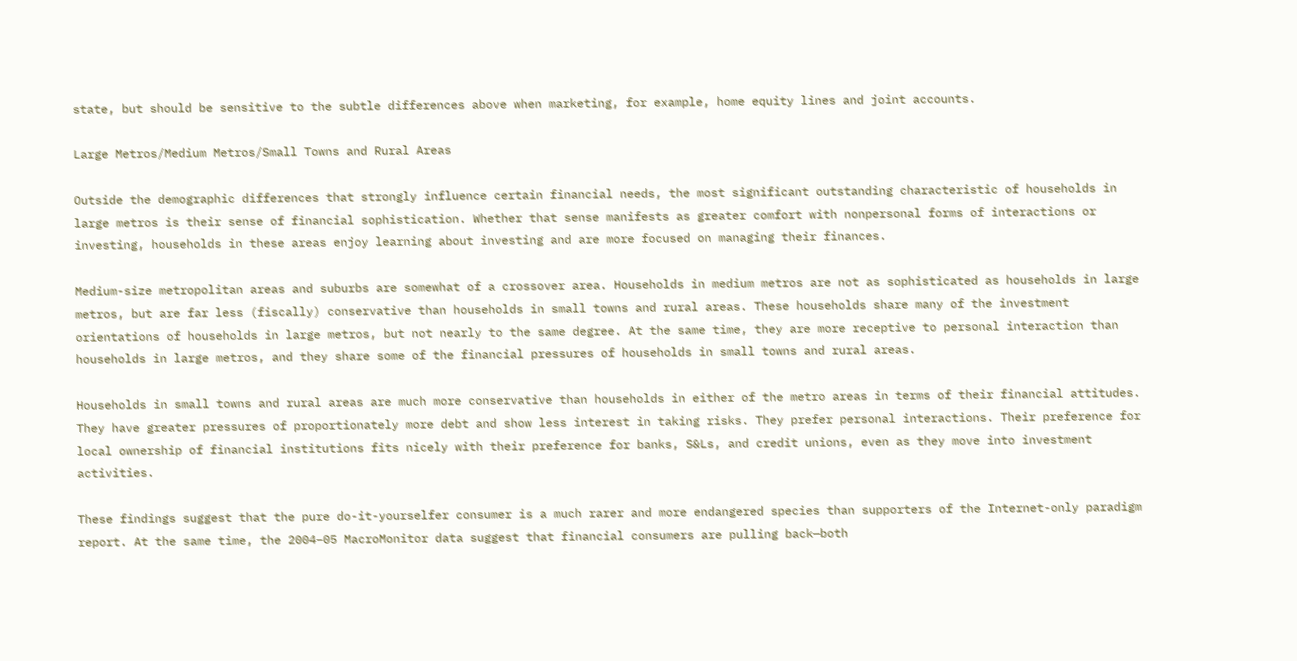state, but should be sensitive to the subtle differences above when marketing, for example, home equity lines and joint accounts.

Large Metros/Medium Metros/Small Towns and Rural Areas

Outside the demographic differences that strongly influence certain financial needs, the most significant outstanding characteristic of households in large metros is their sense of financial sophistication. Whether that sense manifests as greater comfort with nonpersonal forms of interactions or investing, households in these areas enjoy learning about investing and are more focused on managing their finances.

Medium-size metropolitan areas and suburbs are somewhat of a crossover area. Households in medium metros are not as sophisticated as households in large metros, but are far less (fiscally) conservative than households in small towns and rural areas. These households share many of the investment orientations of households in large metros, but not nearly to the same degree. At the same time, they are more receptive to personal interaction than households in large metros, and they share some of the financial pressures of households in small towns and rural areas.

Households in small towns and rural areas are much more conservative than households in either of the metro areas in terms of their financial attitudes. They have greater pressures of proportionately more debt and show less interest in taking risks. They prefer personal interactions. Their preference for local ownership of financial institutions fits nicely with their preference for banks, S&Ls, and credit unions, even as they move into investment activities.

These findings suggest that the pure do-it-yourselfer consumer is a much rarer and more endangered species than supporters of the Internet-only paradigm report. At the same time, the 2004–05 MacroMonitor data suggest that financial consumers are pulling back—both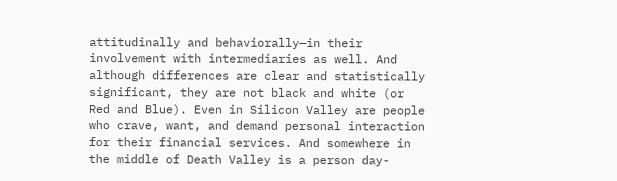attitudinally and behaviorally—in their involvement with intermediaries as well. And although differences are clear and statistically significant, they are not black and white (or Red and Blue). Even in Silicon Valley are people who crave, want, and demand personal interaction for their financial services. And somewhere in the middle of Death Valley is a person day-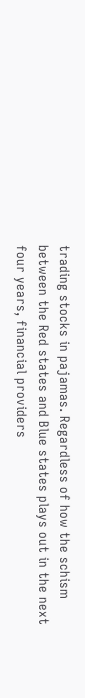trading stocks in pajamas. Regardless of how the schism between the Red states and Blue states plays out in the next four years, financial providers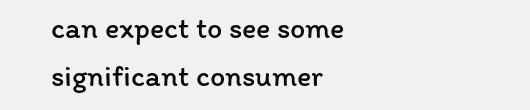can expect to see some significant consumer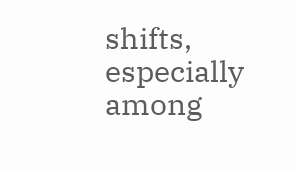shifts, especially among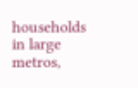households in large metros,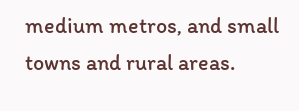medium metros, and small towns and rural areas.